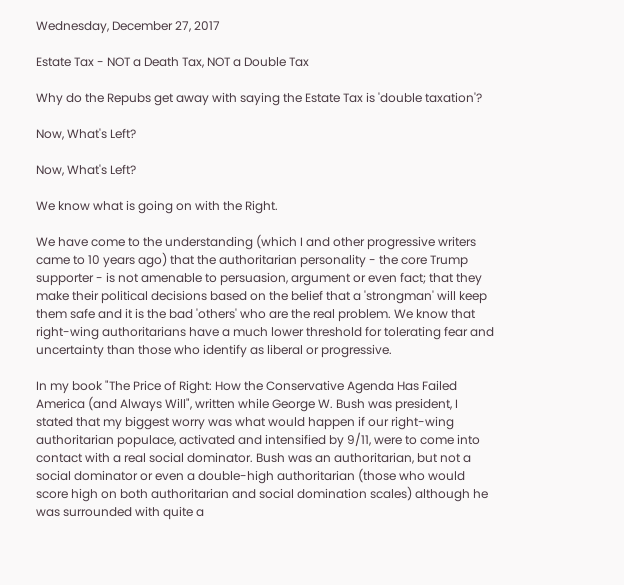Wednesday, December 27, 2017

Estate Tax - NOT a Death Tax, NOT a Double Tax

Why do the Repubs get away with saying the Estate Tax is 'double taxation'?

Now, What's Left?

Now, What's Left?

We know what is going on with the Right.

We have come to the understanding (which I and other progressive writers came to 10 years ago) that the authoritarian personality - the core Trump supporter - is not amenable to persuasion, argument or even fact; that they make their political decisions based on the belief that a 'strongman' will keep them safe and it is the bad 'others' who are the real problem. We know that right-wing authoritarians have a much lower threshold for tolerating fear and uncertainty than those who identify as liberal or progressive.

In my book "The Price of Right: How the Conservative Agenda Has Failed America (and Always Will", written while George W. Bush was president, I stated that my biggest worry was what would happen if our right-wing authoritarian populace, activated and intensified by 9/11, were to come into contact with a real social dominator. Bush was an authoritarian, but not a social dominator or even a double-high authoritarian (those who would score high on both authoritarian and social domination scales) although he was surrounded with quite a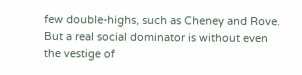few double-highs, such as Cheney and Rove. But a real social dominator is without even the vestige of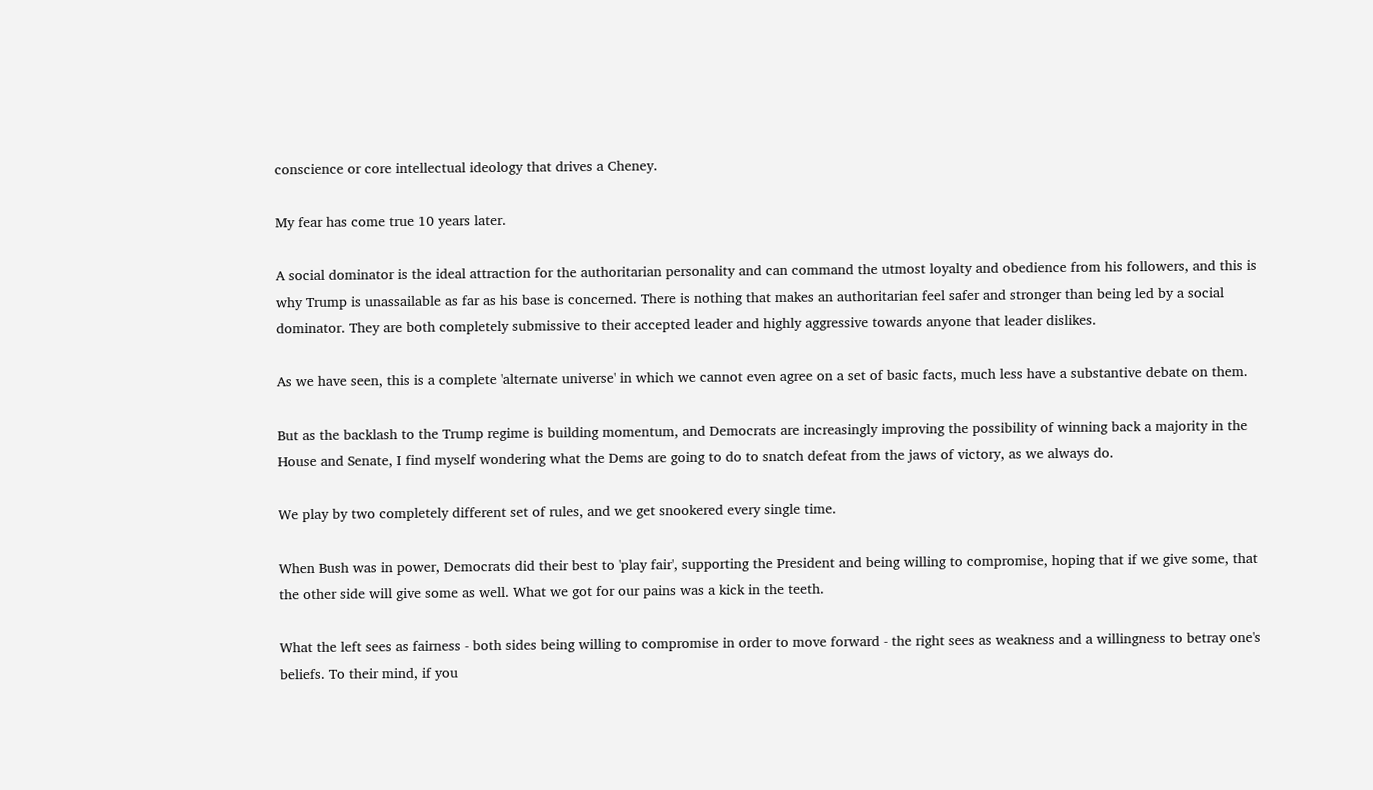conscience or core intellectual ideology that drives a Cheney.

My fear has come true 10 years later.

A social dominator is the ideal attraction for the authoritarian personality and can command the utmost loyalty and obedience from his followers, and this is why Trump is unassailable as far as his base is concerned. There is nothing that makes an authoritarian feel safer and stronger than being led by a social dominator. They are both completely submissive to their accepted leader and highly aggressive towards anyone that leader dislikes.

As we have seen, this is a complete 'alternate universe' in which we cannot even agree on a set of basic facts, much less have a substantive debate on them.

But as the backlash to the Trump regime is building momentum, and Democrats are increasingly improving the possibility of winning back a majority in the House and Senate, I find myself wondering what the Dems are going to do to snatch defeat from the jaws of victory, as we always do.

We play by two completely different set of rules, and we get snookered every single time.

When Bush was in power, Democrats did their best to 'play fair', supporting the President and being willing to compromise, hoping that if we give some, that the other side will give some as well. What we got for our pains was a kick in the teeth.

What the left sees as fairness - both sides being willing to compromise in order to move forward - the right sees as weakness and a willingness to betray one's beliefs. To their mind, if you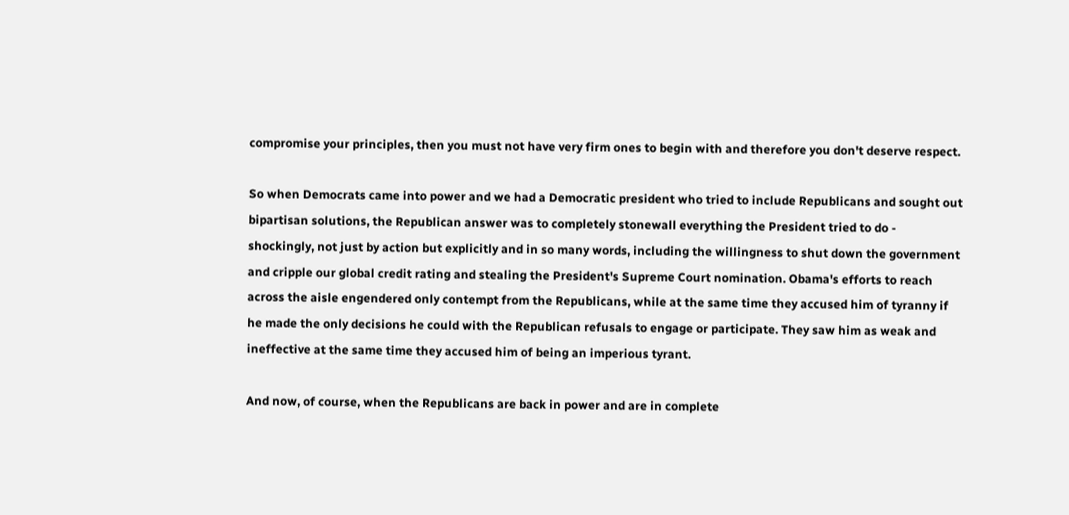compromise your principles, then you must not have very firm ones to begin with and therefore you don't deserve respect.

So when Democrats came into power and we had a Democratic president who tried to include Republicans and sought out bipartisan solutions, the Republican answer was to completely stonewall everything the President tried to do - shockingly, not just by action but explicitly and in so many words, including the willingness to shut down the government and cripple our global credit rating and stealing the President's Supreme Court nomination. Obama's efforts to reach across the aisle engendered only contempt from the Republicans, while at the same time they accused him of tyranny if he made the only decisions he could with the Republican refusals to engage or participate. They saw him as weak and ineffective at the same time they accused him of being an imperious tyrant.

And now, of course, when the Republicans are back in power and are in complete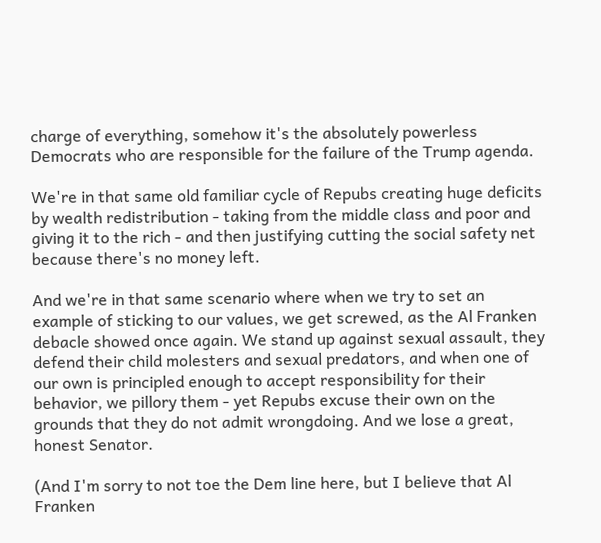charge of everything, somehow it's the absolutely powerless Democrats who are responsible for the failure of the Trump agenda.

We're in that same old familiar cycle of Repubs creating huge deficits by wealth redistribution - taking from the middle class and poor and giving it to the rich - and then justifying cutting the social safety net because there's no money left.

And we're in that same scenario where when we try to set an example of sticking to our values, we get screwed, as the Al Franken debacle showed once again. We stand up against sexual assault, they defend their child molesters and sexual predators, and when one of our own is principled enough to accept responsibility for their behavior, we pillory them - yet Repubs excuse their own on the grounds that they do not admit wrongdoing. And we lose a great, honest Senator.

(And I'm sorry to not toe the Dem line here, but I believe that Al Franken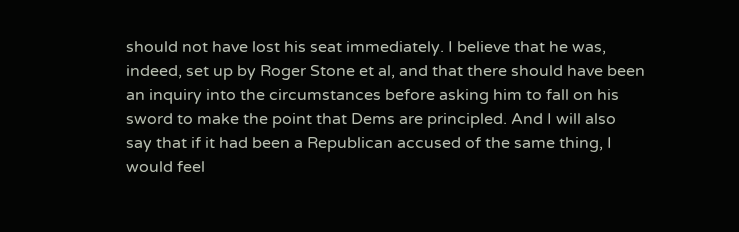should not have lost his seat immediately. I believe that he was, indeed, set up by Roger Stone et al, and that there should have been an inquiry into the circumstances before asking him to fall on his sword to make the point that Dems are principled. And I will also say that if it had been a Republican accused of the same thing, I would feel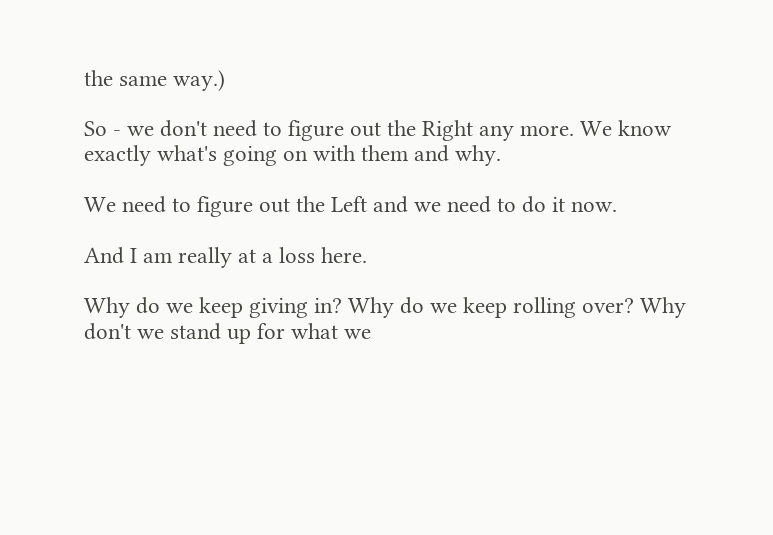the same way.)

So - we don't need to figure out the Right any more. We know exactly what's going on with them and why.

We need to figure out the Left and we need to do it now.

And I am really at a loss here.

Why do we keep giving in? Why do we keep rolling over? Why don't we stand up for what we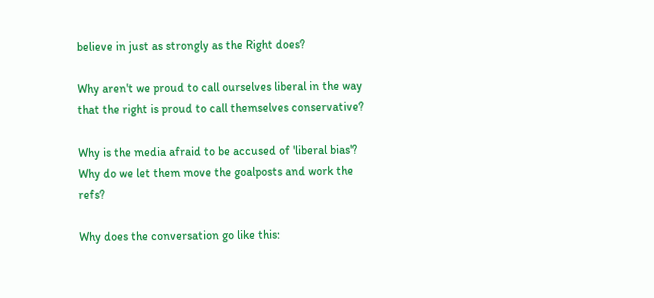believe in just as strongly as the Right does?

Why aren't we proud to call ourselves liberal in the way that the right is proud to call themselves conservative?

Why is the media afraid to be accused of 'liberal bias'? Why do we let them move the goalposts and work the refs?

Why does the conversation go like this: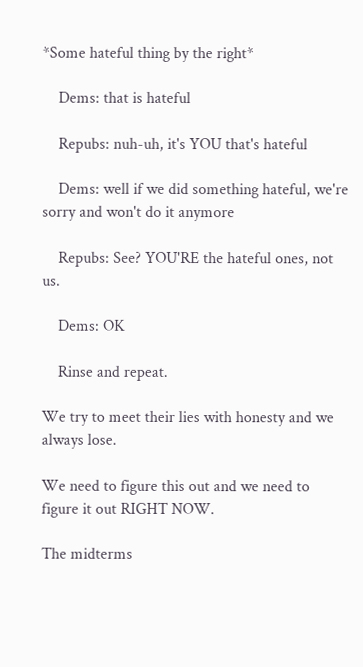*Some hateful thing by the right*

    Dems: that is hateful

    Repubs: nuh-uh, it's YOU that's hateful

    Dems: well if we did something hateful, we're sorry and won't do it anymore

    Repubs: See? YOU'RE the hateful ones, not us.

    Dems: OK

    Rinse and repeat.

We try to meet their lies with honesty and we always lose.

We need to figure this out and we need to figure it out RIGHT NOW.

The midterms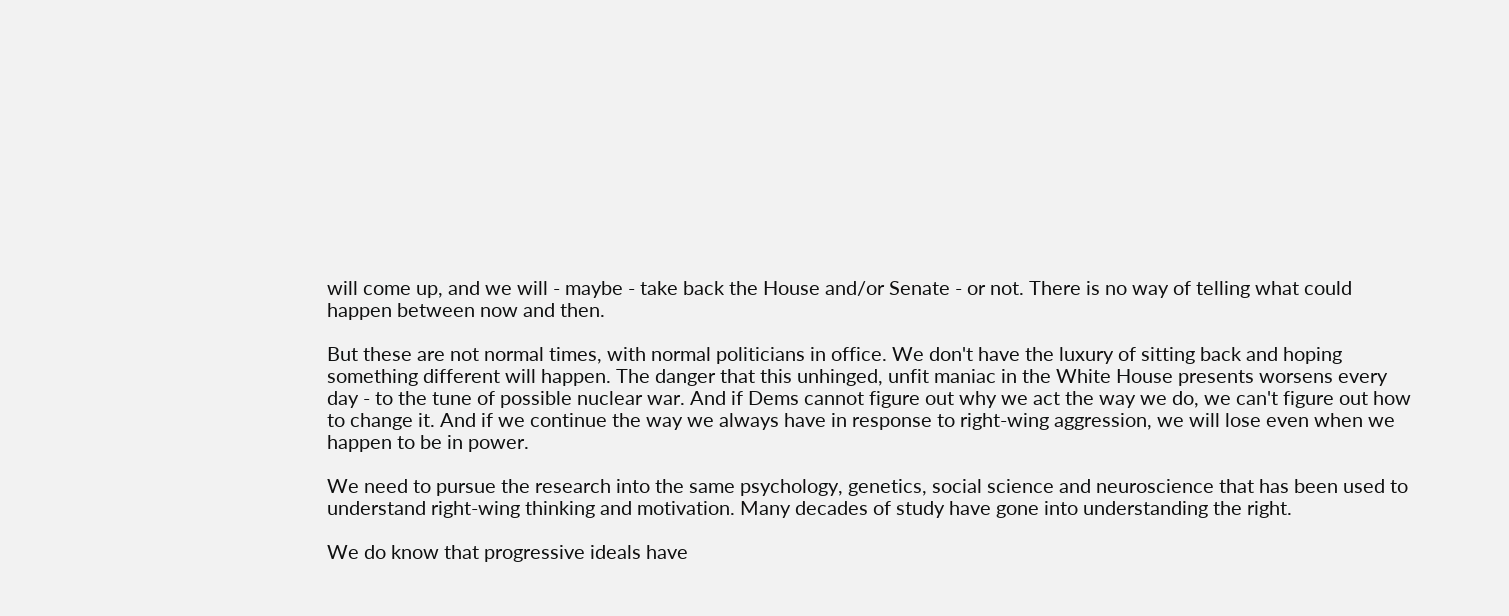will come up, and we will - maybe - take back the House and/or Senate - or not. There is no way of telling what could happen between now and then.

But these are not normal times, with normal politicians in office. We don't have the luxury of sitting back and hoping something different will happen. The danger that this unhinged, unfit maniac in the White House presents worsens every day - to the tune of possible nuclear war. And if Dems cannot figure out why we act the way we do, we can't figure out how to change it. And if we continue the way we always have in response to right-wing aggression, we will lose even when we happen to be in power.

We need to pursue the research into the same psychology, genetics, social science and neuroscience that has been used to understand right-wing thinking and motivation. Many decades of study have gone into understanding the right.

We do know that progressive ideals have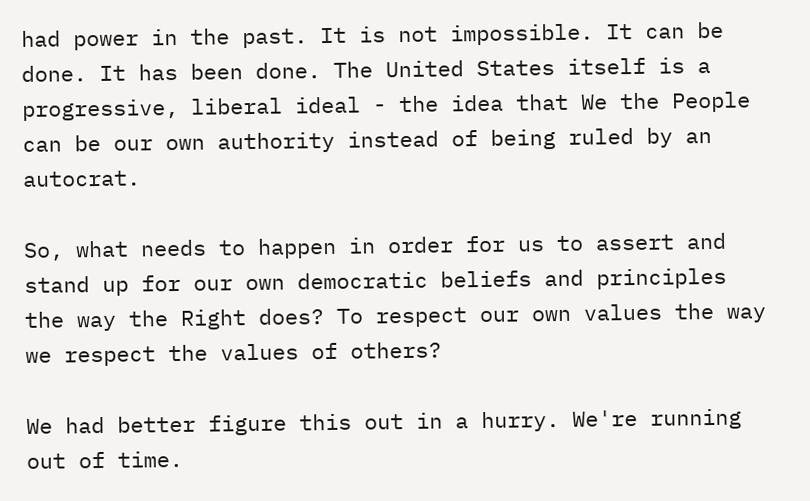had power in the past. It is not impossible. It can be done. It has been done. The United States itself is a progressive, liberal ideal - the idea that We the People can be our own authority instead of being ruled by an autocrat.

So, what needs to happen in order for us to assert and stand up for our own democratic beliefs and principles the way the Right does? To respect our own values the way we respect the values of others?

We had better figure this out in a hurry. We're running out of time.